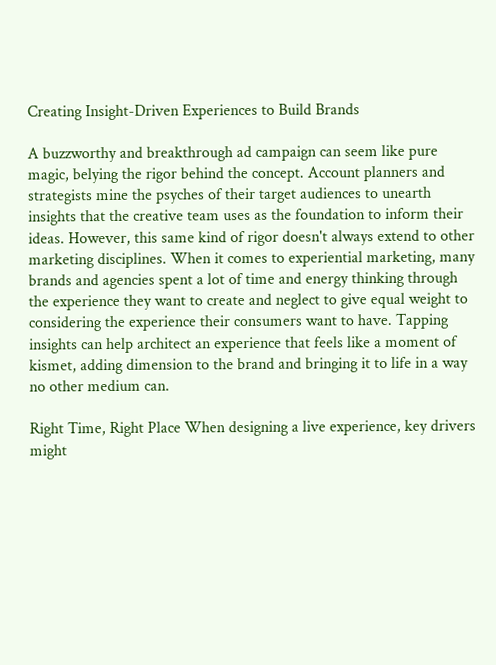Creating Insight-Driven Experiences to Build Brands

A buzzworthy and breakthrough ad campaign can seem like pure magic, belying the rigor behind the concept. Account planners and strategists mine the psyches of their target audiences to unearth insights that the creative team uses as the foundation to inform their ideas. However, this same kind of rigor doesn't always extend to other marketing disciplines. When it comes to experiential marketing, many brands and agencies spent a lot of time and energy thinking through the experience they want to create and neglect to give equal weight to considering the experience their consumers want to have. Tapping insights can help architect an experience that feels like a moment of kismet, adding dimension to the brand and bringing it to life in a way no other medium can.

Right Time, Right Place When designing a live experience, key drivers might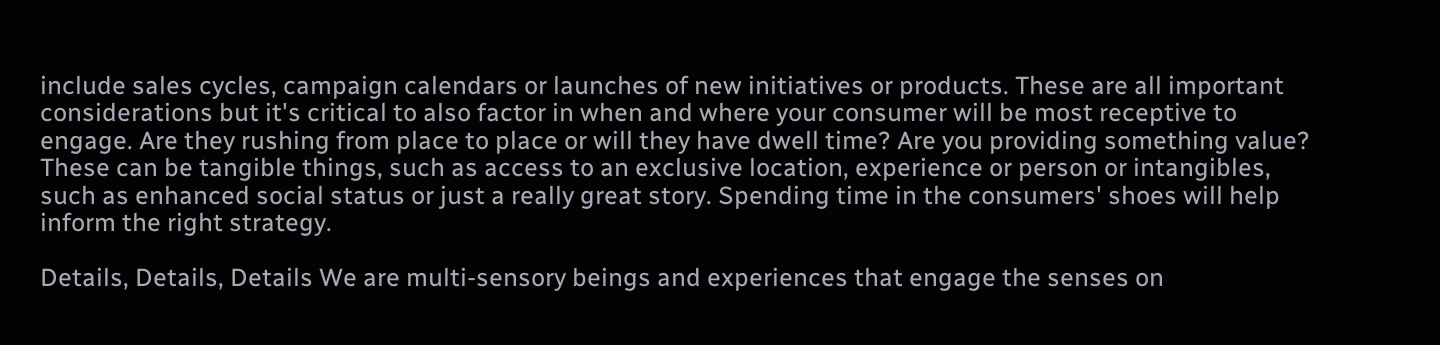include sales cycles, campaign calendars or launches of new initiatives or products. These are all important considerations but it's critical to also factor in when and where your consumer will be most receptive to engage. Are they rushing from place to place or will they have dwell time? Are you providing something value? These can be tangible things, such as access to an exclusive location, experience or person or intangibles, such as enhanced social status or just a really great story. Spending time in the consumers' shoes will help inform the right strategy.

Details, Details, Details We are multi-sensory beings and experiences that engage the senses on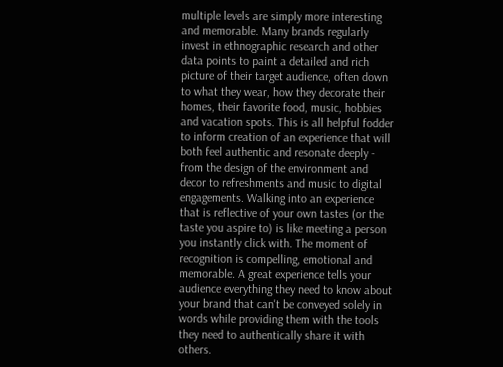multiple levels are simply more interesting and memorable. Many brands regularly invest in ethnographic research and other data points to paint a detailed and rich picture of their target audience, often down to what they wear, how they decorate their homes, their favorite food, music, hobbies and vacation spots. This is all helpful fodder to inform creation of an experience that will both feel authentic and resonate deeply - from the design of the environment and decor to refreshments and music to digital engagements. Walking into an experience that is reflective of your own tastes (or the taste you aspire to) is like meeting a person you instantly click with. The moment of recognition is compelling, emotional and memorable. A great experience tells your audience everything they need to know about your brand that can't be conveyed solely in words while providing them with the tools they need to authentically share it with others.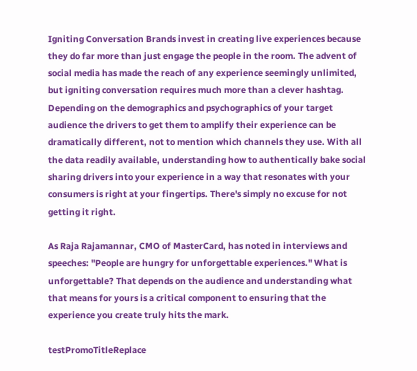Igniting Conversation Brands invest in creating live experiences because they do far more than just engage the people in the room. The advent of social media has made the reach of any experience seemingly unlimited, but igniting conversation requires much more than a clever hashtag. Depending on the demographics and psychographics of your target audience the drivers to get them to amplify their experience can be dramatically different, not to mention which channels they use. With all the data readily available, understanding how to authentically bake social sharing drivers into your experience in a way that resonates with your consumers is right at your fingertips. There's simply no excuse for not getting it right.

As Raja Rajamannar, CMO of MasterCard, has noted in interviews and speeches: "People are hungry for unforgettable experiences." What is unforgettable? That depends on the audience and understanding what that means for yours is a critical component to ensuring that the experience you create truly hits the mark.

testPromoTitleReplace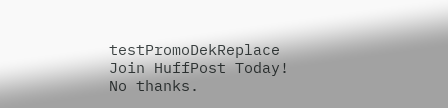testPromoDekReplace Join HuffPost Today! No thanks.